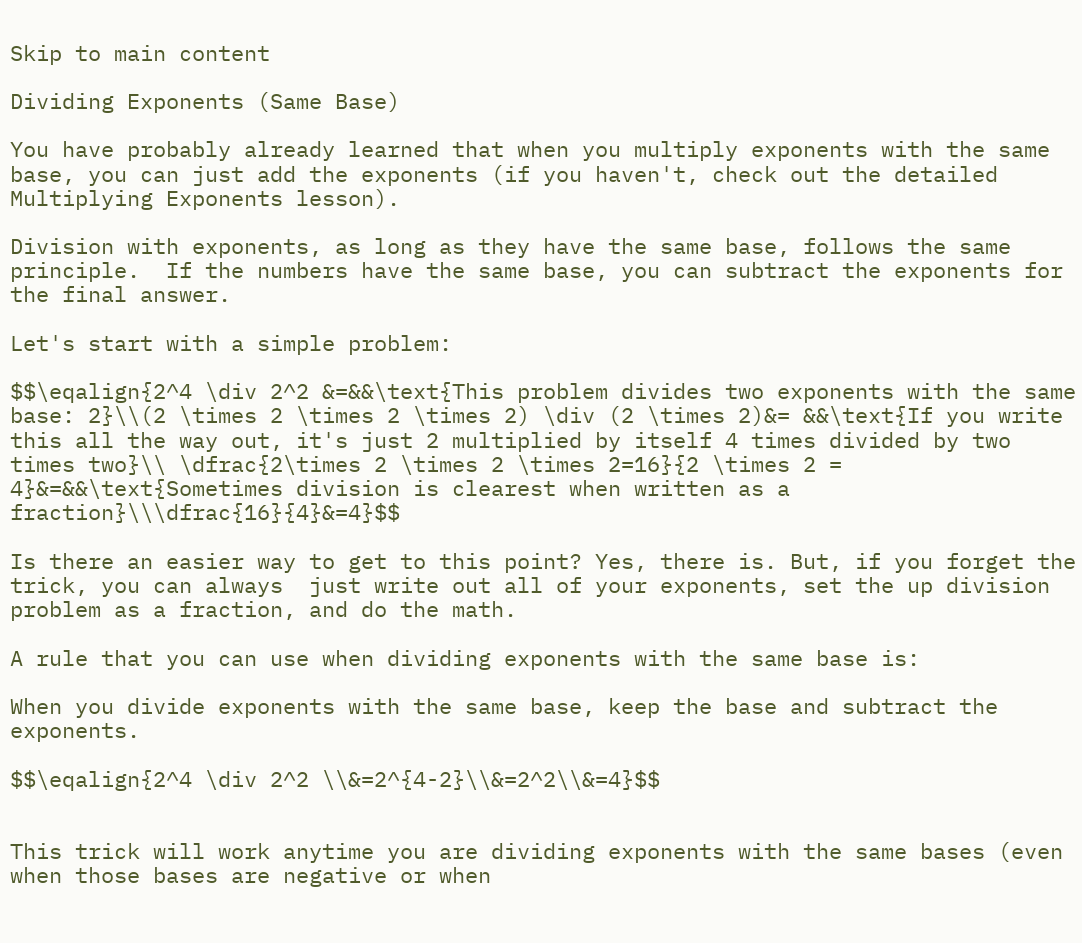Skip to main content

Dividing Exponents (Same Base)

You have probably already learned that when you multiply exponents with the same base, you can just add the exponents (if you haven't, check out the detailed Multiplying Exponents lesson).

Division with exponents, as long as they have the same base, follows the same principle.  If the numbers have the same base, you can subtract the exponents for the final answer.

Let's start with a simple problem:

$$\eqalign{2^4 \div 2^2 &=&&\text{This problem divides two exponents with the same base: 2}\\(2 \times 2 \times 2 \times 2) \div (2 \times 2)&= &&\text{If you write this all the way out, it's just 2 multiplied by itself 4 times divided by two times two}\\ \dfrac{2\times 2 \times 2 \times 2=16}{2 \times 2 = 4}&=&&\text{Sometimes division is clearest when written as a fraction}\\\dfrac{16}{4}&=4}$$

Is there an easier way to get to this point? Yes, there is. But, if you forget the trick, you can always  just write out all of your exponents, set the up division problem as a fraction, and do the math.

A rule that you can use when dividing exponents with the same base is:

When you divide exponents with the same base, keep the base and subtract the exponents.

$$\eqalign{2^4 \div 2^2 \\&=2^{4-2}\\&=2^2\\&=4}$$


This trick will work anytime you are dividing exponents with the same bases (even when those bases are negative or when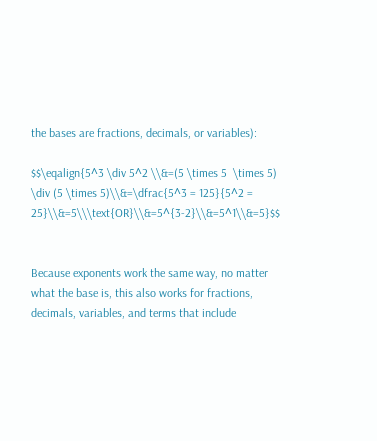the bases are fractions, decimals, or variables):

$$\eqalign{5^3 \div 5^2 \\&=(5 \times 5  \times 5) \div (5 \times 5)\\&=\dfrac{5^3 = 125}{5^2 = 25}\\&=5\\\text{OR}\\&=5^{3-2}\\&=5^1\\&=5}$$


Because exponents work the same way, no matter what the base is, this also works for fractions, decimals, variables, and terms that include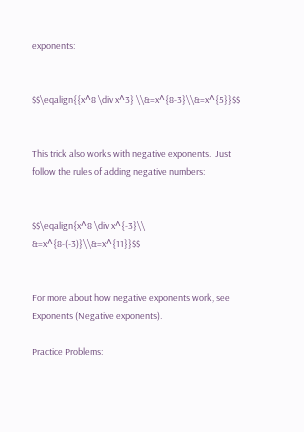exponents:


$$\eqalign{{x^8 \div x^3} \\&=x^{8-3}\\&=x^{5}}$$


This trick also works with negative exponents.  Just follow the rules of adding negative numbers:


$$\eqalign{x^8 \div x^{-3}\\ &=x^{8-(-3)}\\&=x^{11}}$$


For more about how negative exponents work, see Exponents (Negative exponents).

Practice Problems: